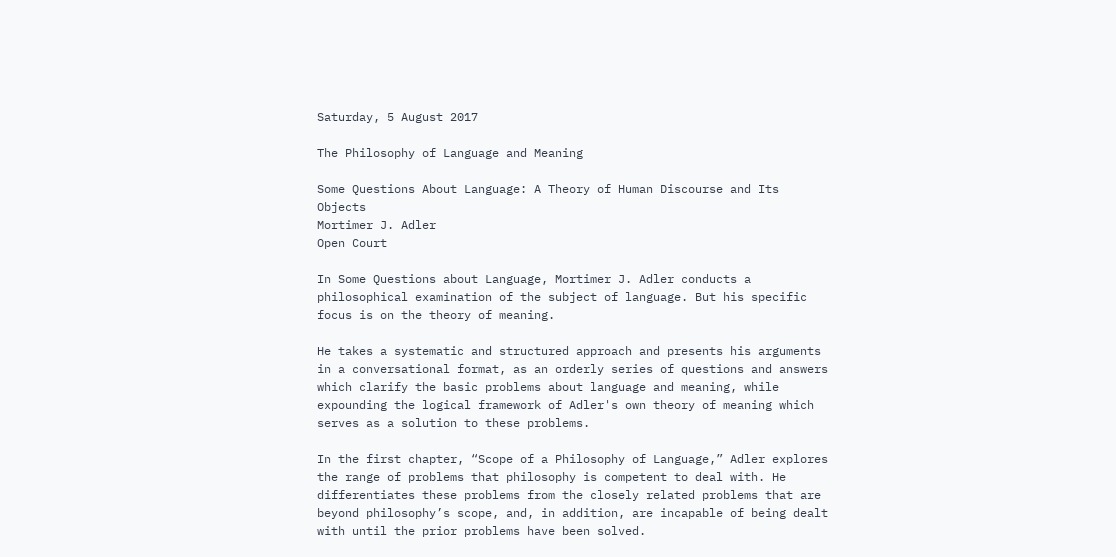Saturday, 5 August 2017

The Philosophy of Language and Meaning

Some Questions About Language: A Theory of Human Discourse and Its Objects
Mortimer J. Adler
Open Court

In Some Questions about Language, Mortimer J. Adler conducts a philosophical examination of the subject of language. But his specific focus is on the theory of meaning.

He takes a systematic and structured approach and presents his arguments in a conversational format, as an orderly series of questions and answers which clarify the basic problems about language and meaning, while expounding the logical framework of Adler's own theory of meaning which serves as a solution to these problems.

In the first chapter, “Scope of a Philosophy of Language,” Adler explores the range of problems that philosophy is competent to deal with. He differentiates these problems from the closely related problems that are beyond philosophy’s scope, and, in addition, are incapable of being dealt with until the prior problems have been solved.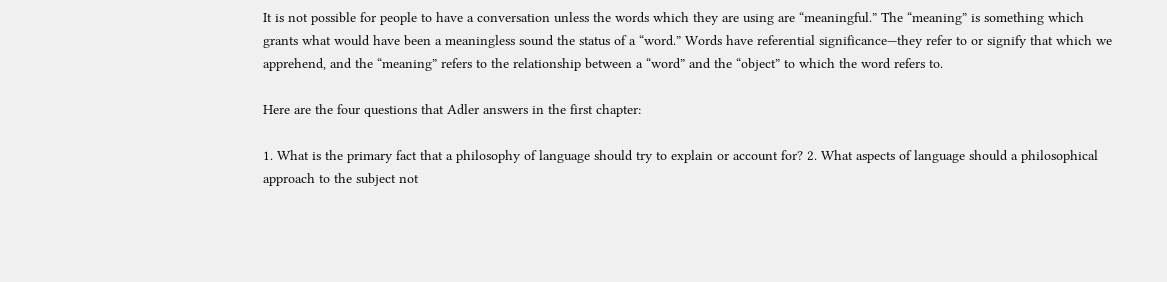It is not possible for people to have a conversation unless the words which they are using are “meaningful.” The “meaning” is something which grants what would have been a meaningless sound the status of a “word.” Words have referential significance—they refer to or signify that which we apprehend, and the “meaning” refers to the relationship between a “word” and the “object” to which the word refers to.

Here are the four questions that Adler answers in the first chapter:

1. What is the primary fact that a philosophy of language should try to explain or account for? 2. What aspects of language should a philosophical approach to the subject not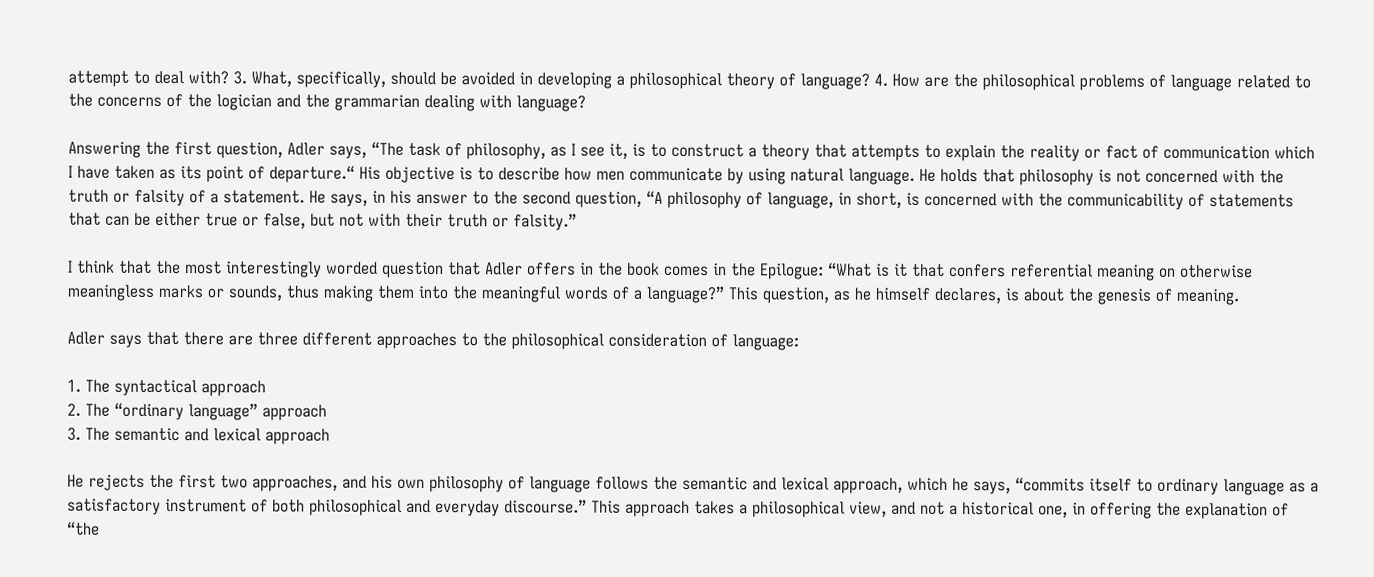attempt to deal with? 3. What, specifically, should be avoided in developing a philosophical theory of language? 4. How are the philosophical problems of language related to the concerns of the logician and the grammarian dealing with language?

Answering the first question, Adler says, “The task of philosophy, as I see it, is to construct a theory that attempts to explain the reality or fact of communication which I have taken as its point of departure.“ His objective is to describe how men communicate by using natural language. He holds that philosophy is not concerned with the truth or falsity of a statement. He says, in his answer to the second question, “A philosophy of language, in short, is concerned with the communicability of statements that can be either true or false, but not with their truth or falsity.”

I think that the most interestingly worded question that Adler offers in the book comes in the Epilogue: “What is it that confers referential meaning on otherwise meaningless marks or sounds, thus making them into the meaningful words of a language?” This question, as he himself declares, is about the genesis of meaning.

Adler says that there are three different approaches to the philosophical consideration of language:

1. The syntactical approach
2. The “ordinary language” approach
3. The semantic and lexical approach

He rejects the first two approaches, and his own philosophy of language follows the semantic and lexical approach, which he says, “commits itself to ordinary language as a satisfactory instrument of both philosophical and everyday discourse.” This approach takes a philosophical view, and not a historical one, in offering the explanation of “the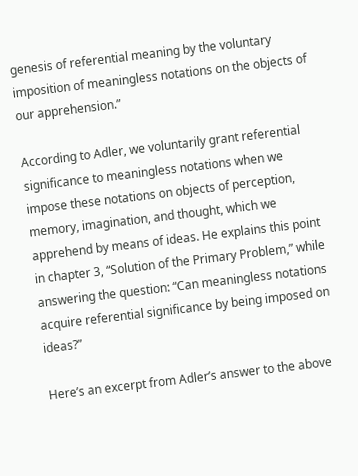genesis of referential meaning by the voluntary imposition of meaningless notations on the objects of our apprehension.”

According to Adler, we voluntarily grant referential significance to meaningless notations when we impose these notations on objects of perception, memory, imagination, and thought, which we apprehend by means of ideas. He explains this point in chapter 3, “Solution of the Primary Problem,” while answering the question: “Can meaningless notations acquire referential significance by being imposed on ideas?”

Here’s an excerpt from Adler’s answer to the above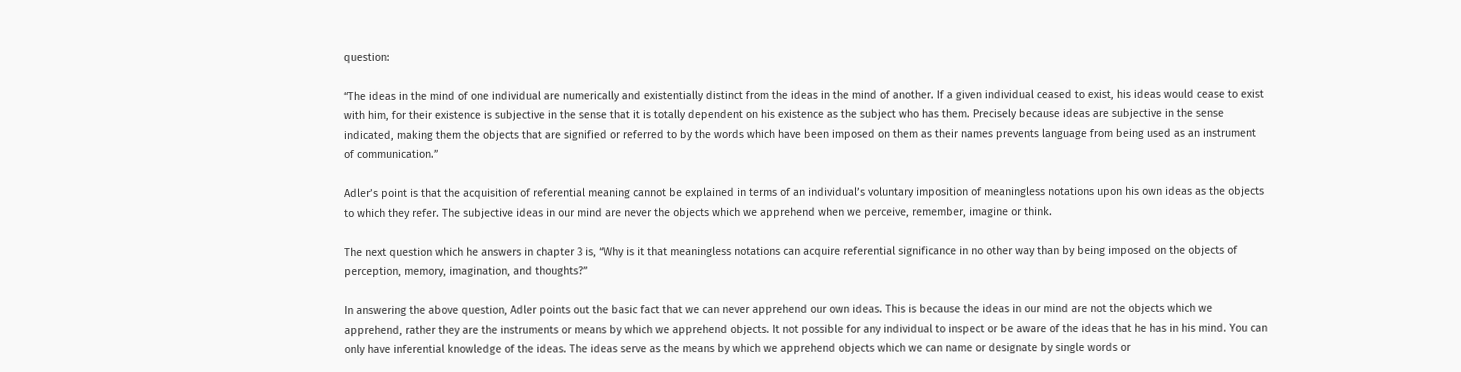question:

“The ideas in the mind of one individual are numerically and existentially distinct from the ideas in the mind of another. If a given individual ceased to exist, his ideas would cease to exist with him, for their existence is subjective in the sense that it is totally dependent on his existence as the subject who has them. Precisely because ideas are subjective in the sense indicated, making them the objects that are signified or referred to by the words which have been imposed on them as their names prevents language from being used as an instrument of communication.”

Adler’s point is that the acquisition of referential meaning cannot be explained in terms of an individual’s voluntary imposition of meaningless notations upon his own ideas as the objects to which they refer. The subjective ideas in our mind are never the objects which we apprehend when we perceive, remember, imagine or think.

The next question which he answers in chapter 3 is, “Why is it that meaningless notations can acquire referential significance in no other way than by being imposed on the objects of perception, memory, imagination, and thoughts?”

In answering the above question, Adler points out the basic fact that we can never apprehend our own ideas. This is because the ideas in our mind are not the objects which we apprehend, rather they are the instruments or means by which we apprehend objects. It not possible for any individual to inspect or be aware of the ideas that he has in his mind. You can only have inferential knowledge of the ideas. The ideas serve as the means by which we apprehend objects which we can name or designate by single words or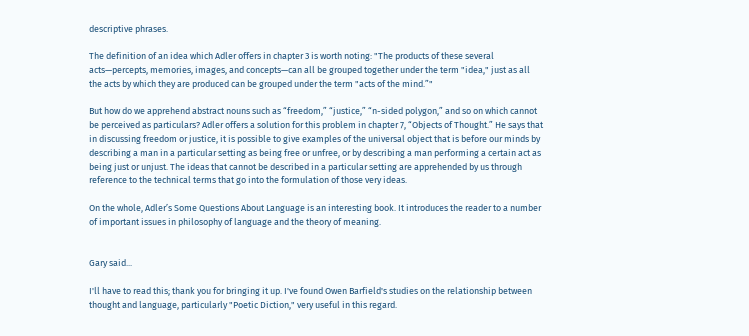descriptive phrases.

The definition of an idea which Adler offers in chapter 3 is worth noting: "The products of these several acts—percepts, memories, images, and concepts—can all be grouped together under the term "idea," just as all the acts by which they are produced can be grouped under the term "acts of the mind.”"

But how do we apprehend abstract nouns such as “freedom,” “justice,” “n-sided polygon,” and so on which cannot be perceived as particulars? Adler offers a solution for this problem in chapter 7, “Objects of Thought.” He says that in discussing freedom or justice, it is possible to give examples of the universal object that is before our minds by describing a man in a particular setting as being free or unfree, or by describing a man performing a certain act as being just or unjust. The ideas that cannot be described in a particular setting are apprehended by us through reference to the technical terms that go into the formulation of those very ideas.

On the whole, Adler’s Some Questions About Language is an interesting book. It introduces the reader to a number of important issues in philosophy of language and the theory of meaning.


Gary said...

I'll have to read this; thank you for bringing it up. I've found Owen Barfield's studies on the relationship between thought and language, particularly "Poetic Diction," very useful in this regard.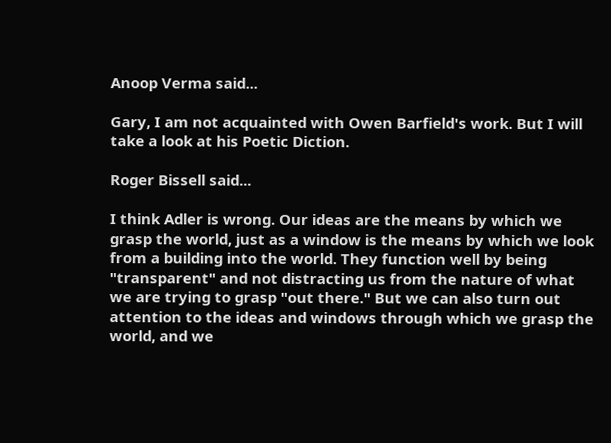Anoop Verma said...

Gary, I am not acquainted with Owen Barfield's work. But I will take a look at his Poetic Diction.

Roger Bissell said...

I think Adler is wrong. Our ideas are the means by which we grasp the world, just as a window is the means by which we look from a building into the world. They function well by being "transparent" and not distracting us from the nature of what we are trying to grasp "out there." But we can also turn out attention to the ideas and windows through which we grasp the world, and we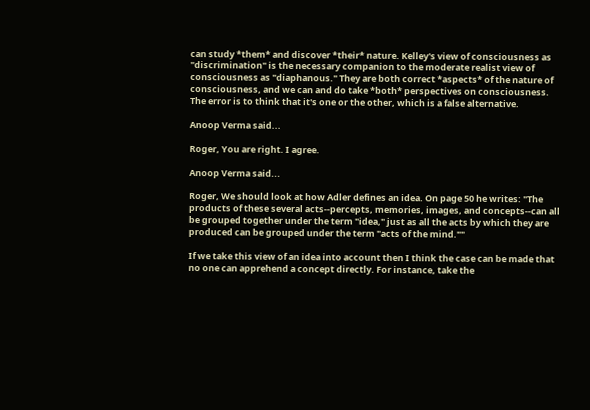can study *them* and discover *their* nature. Kelley's view of consciousness as "discrimination" is the necessary companion to the moderate realist view of consciousness as "diaphanous." They are both correct *aspects* of the nature of consciousness, and we can and do take *both* perspectives on consciousness. The error is to think that it's one or the other, which is a false alternative.

Anoop Verma said...

Roger, You are right. I agree.

Anoop Verma said...

Roger, We should look at how Adler defines an idea. On page 50 he writes: "The products of these several acts--percepts, memories, images, and concepts--can all be grouped together under the term "idea," just as all the acts by which they are produced can be grouped under the term "acts of the mind.""

If we take this view of an idea into account then I think the case can be made that no one can apprehend a concept directly. For instance, take the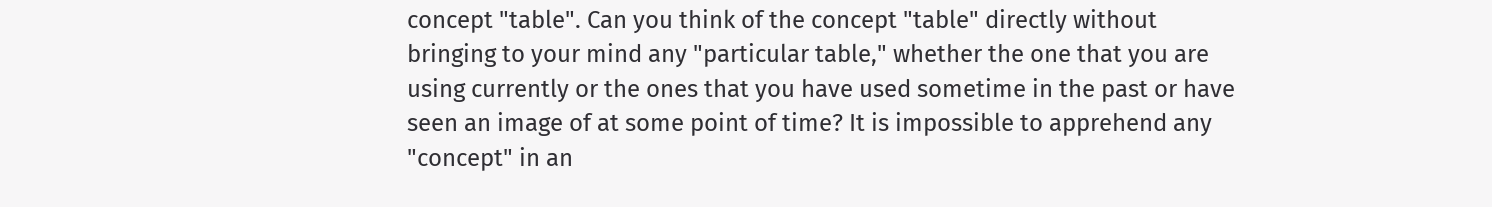concept "table". Can you think of the concept "table" directly without bringing to your mind any "particular table," whether the one that you are using currently or the ones that you have used sometime in the past or have seen an image of at some point of time? It is impossible to apprehend any "concept" in an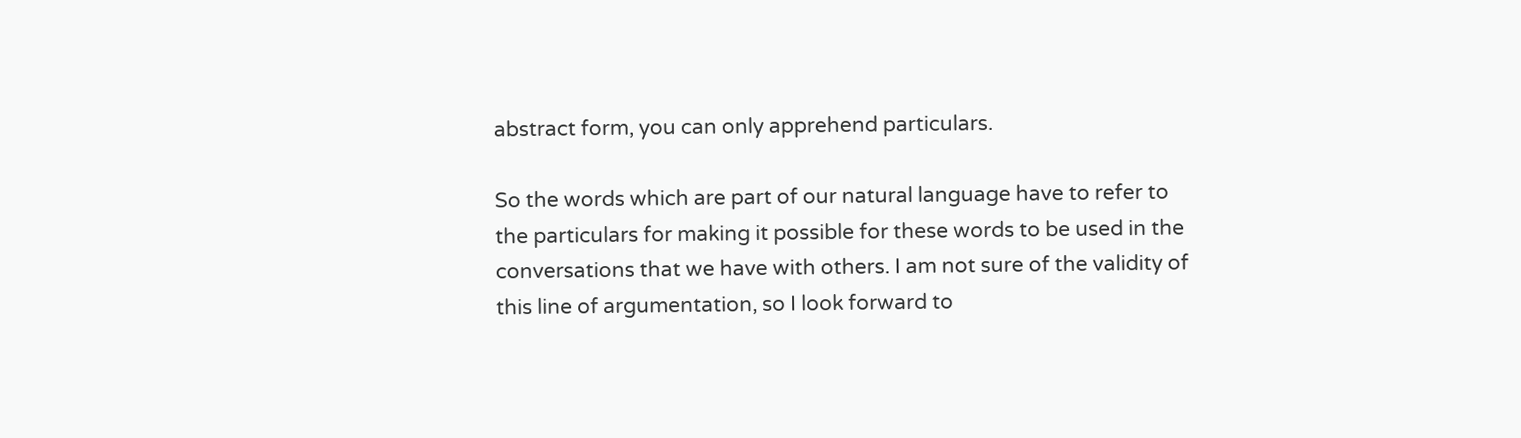abstract form, you can only apprehend particulars.

So the words which are part of our natural language have to refer to the particulars for making it possible for these words to be used in the conversations that we have with others. I am not sure of the validity of this line of argumentation, so I look forward to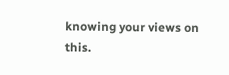knowing your views on this.